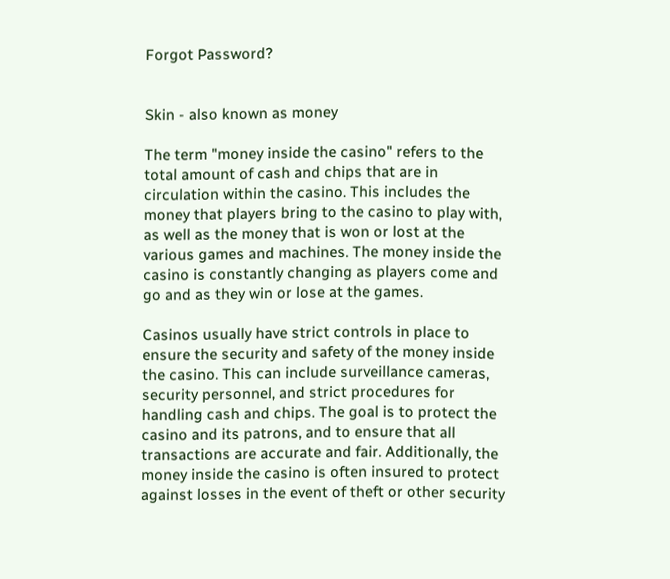Forgot Password?


Skin - also known as money

The term "money inside the casino" refers to the total amount of cash and chips that are in circulation within the casino. This includes the money that players bring to the casino to play with, as well as the money that is won or lost at the various games and machines. The money inside the casino is constantly changing as players come and go and as they win or lose at the games.

Casinos usually have strict controls in place to ensure the security and safety of the money inside the casino. This can include surveillance cameras, security personnel, and strict procedures for handling cash and chips. The goal is to protect the casino and its patrons, and to ensure that all transactions are accurate and fair. Additionally, the money inside the casino is often insured to protect against losses in the event of theft or other security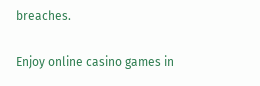breaches.

Enjoy online casino games in